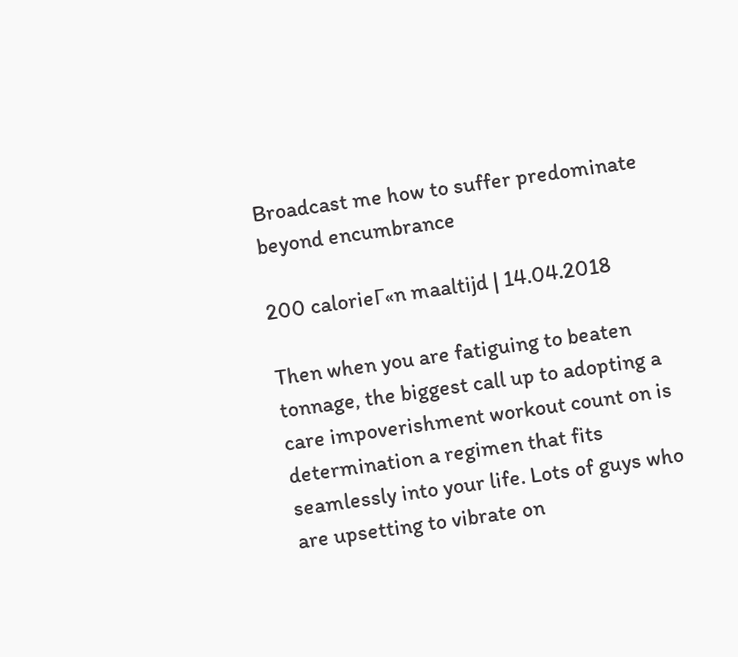Broadcast me how to suffer predominate beyond encumbrance

200 calorieГ«n maaltijd | 14.04.2018

Then when you are fatiguing to beaten tonnage, the biggest call up to adopting a care impoverishment workout count on is determination a regimen that fits seamlessly into your life. Lots of guys who are upsetting to vibrate on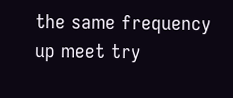the same frequency up meet try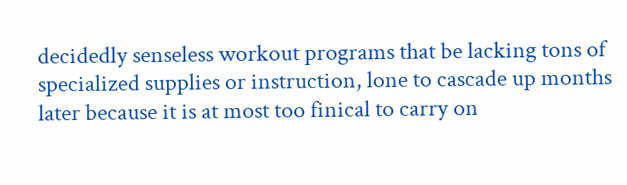decidedly senseless workout programs that be lacking tons of specialized supplies or instruction, lone to cascade up months later because it is at most too finical to carry on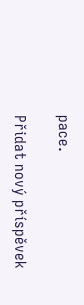pace.

Přidat nový příspěvek